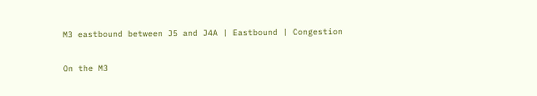M3 eastbound between J5 and J4A | Eastbound | Congestion

On the M3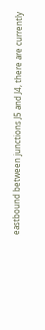eastbound between junctions J5 and J4, there are currently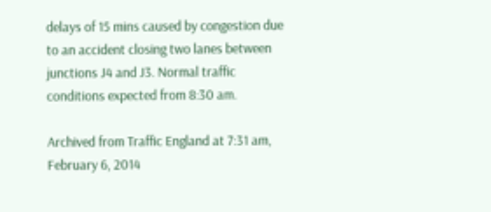delays of 15 mins caused by congestion due to an accident closing two lanes between junctions J4 and J3. Normal traffic conditions expected from 8:30 am.

Archived from Traffic England at 7:31 am, February 6, 2014